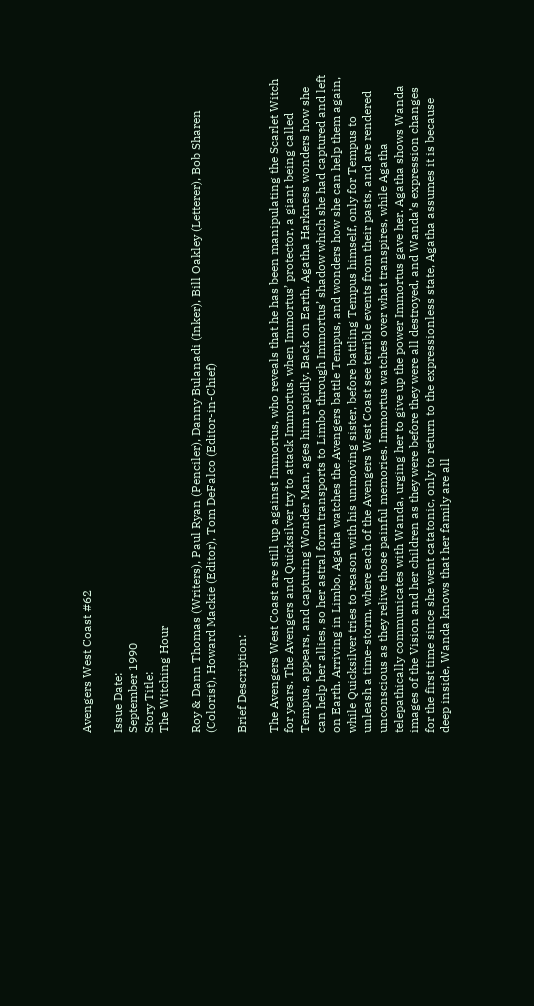Avengers West Coast #62

Issue Date:
September 1990
Story Title:
The Witching Hour

Roy & Dann Thomas (Writers), Paul Ryan (Penciler), Danny Bulanadi (Inker), Bill Oakley (Letterer), Bob Sharen (Colorist), Howard Mackie (Editor), Tom DeFalco (Editor-in-Chief)

Brief Description:

The Avengers West Coast are still up against Immortus, who reveals that he has been manipulating the Scarlet Witch for years. The Avengers and Quicksilver try to attack Immortus, when Immortus’ protector, a giant being called Tempus, appears, and capturing Wonder Man, ages him rapidly. Back on Earth, Agatha Harkness wonders how she can help her allies, so her astral form transports to Limbo through Immortus’ shadow which she had captured and left on Earth. Arriving in Limbo, Agatha watches the Avengers battle Tempus, and wonders how she can help them again, while Quicksilver tries to reason with his unmoving sister, before battling Tempus himself, only for Tempus to unleash a time-storm, where each of the Avengers West Coast see terrible events from their pasts, and are rendered unconscious as they relive those painful memories. Immortus watches over what transpires, while Agatha telepathically communicates with Wanda, urging her to give up the power Immortus gave her. Agatha shows Wanda images of the Vision and her children as they were before they were all destroyed, and Wanda’s expression changes for the first time since she went catatonic, only to return to the expressionless state, Agatha assumes it is because deep inside, Wanda knows that her family are all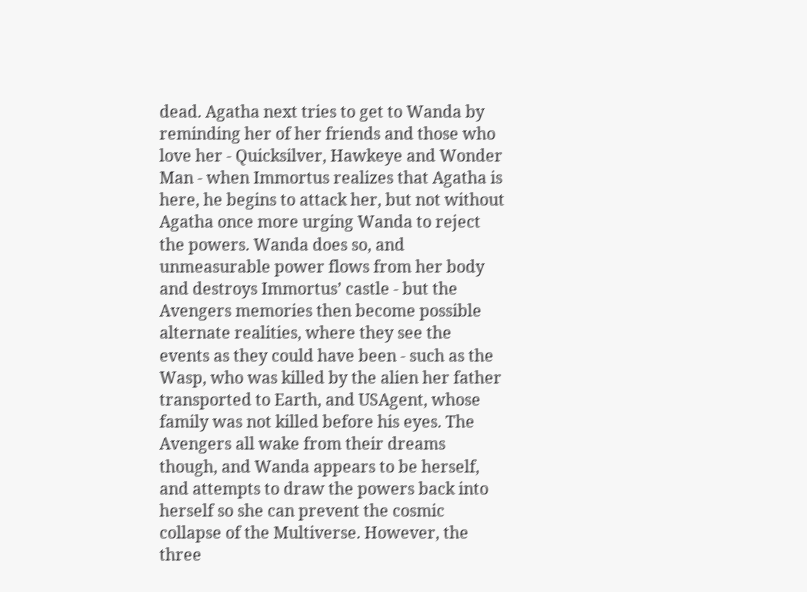dead. Agatha next tries to get to Wanda by reminding her of her friends and those who love her - Quicksilver, Hawkeye and Wonder Man - when Immortus realizes that Agatha is here, he begins to attack her, but not without Agatha once more urging Wanda to reject the powers. Wanda does so, and unmeasurable power flows from her body and destroys Immortus’ castle - but the Avengers memories then become possible alternate realities, where they see the events as they could have been - such as the Wasp, who was killed by the alien her father transported to Earth, and USAgent, whose family was not killed before his eyes. The Avengers all wake from their dreams though, and Wanda appears to be herself, and attempts to draw the powers back into herself so she can prevent the cosmic collapse of the Multiverse. However, the three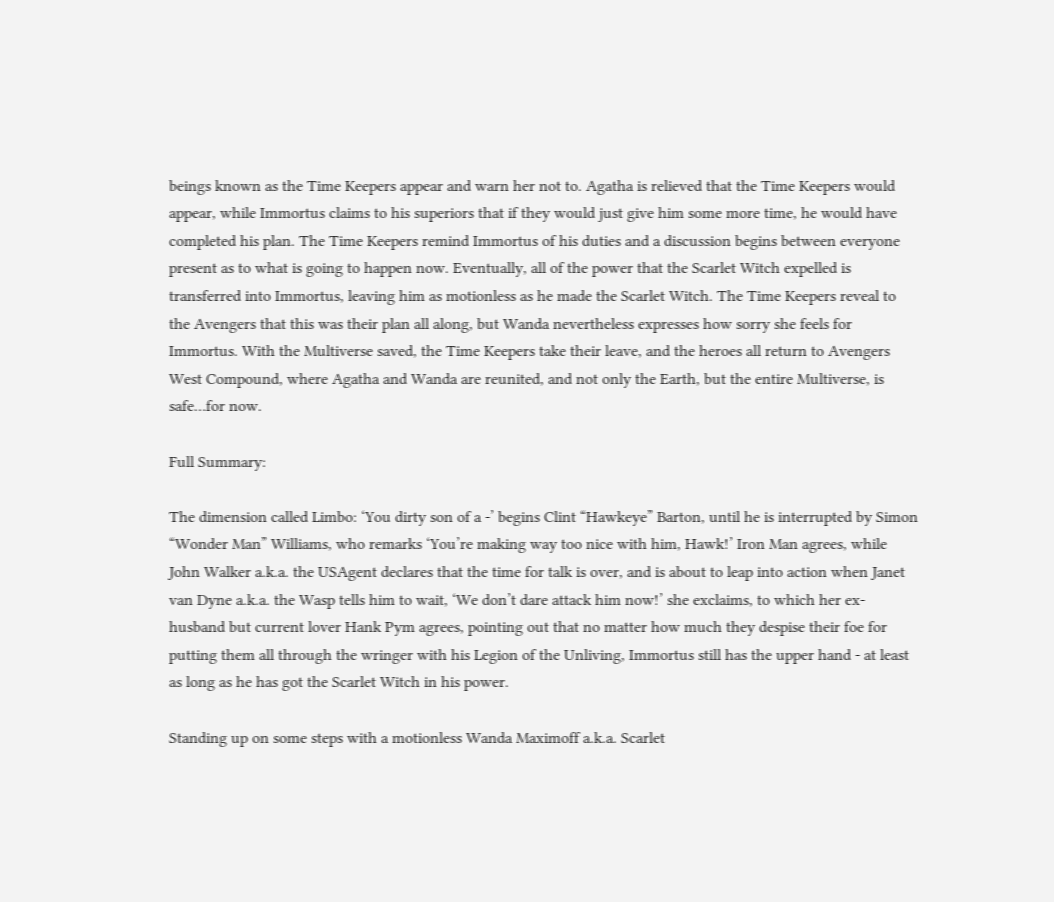beings known as the Time Keepers appear and warn her not to. Agatha is relieved that the Time Keepers would appear, while Immortus claims to his superiors that if they would just give him some more time, he would have completed his plan. The Time Keepers remind Immortus of his duties and a discussion begins between everyone present as to what is going to happen now. Eventually, all of the power that the Scarlet Witch expelled is transferred into Immortus, leaving him as motionless as he made the Scarlet Witch. The Time Keepers reveal to the Avengers that this was their plan all along, but Wanda nevertheless expresses how sorry she feels for Immortus. With the Multiverse saved, the Time Keepers take their leave, and the heroes all return to Avengers West Compound, where Agatha and Wanda are reunited, and not only the Earth, but the entire Multiverse, is safe…for now.

Full Summary:

The dimension called Limbo: ‘You dirty son of a -’ begins Clint “Hawkeye” Barton, until he is interrupted by Simon “Wonder Man” Williams, who remarks ‘You’re making way too nice with him, Hawk!’ Iron Man agrees, while John Walker a.k.a. the USAgent declares that the time for talk is over, and is about to leap into action when Janet van Dyne a.k.a. the Wasp tells him to wait, ‘We don’t dare attack him now!’ she exclaims, to which her ex-husband but current lover Hank Pym agrees, pointing out that no matter how much they despise their foe for putting them all through the wringer with his Legion of the Unliving, Immortus still has the upper hand - at least as long as he has got the Scarlet Witch in his power.

Standing up on some steps with a motionless Wanda Maximoff a.k.a. Scarlet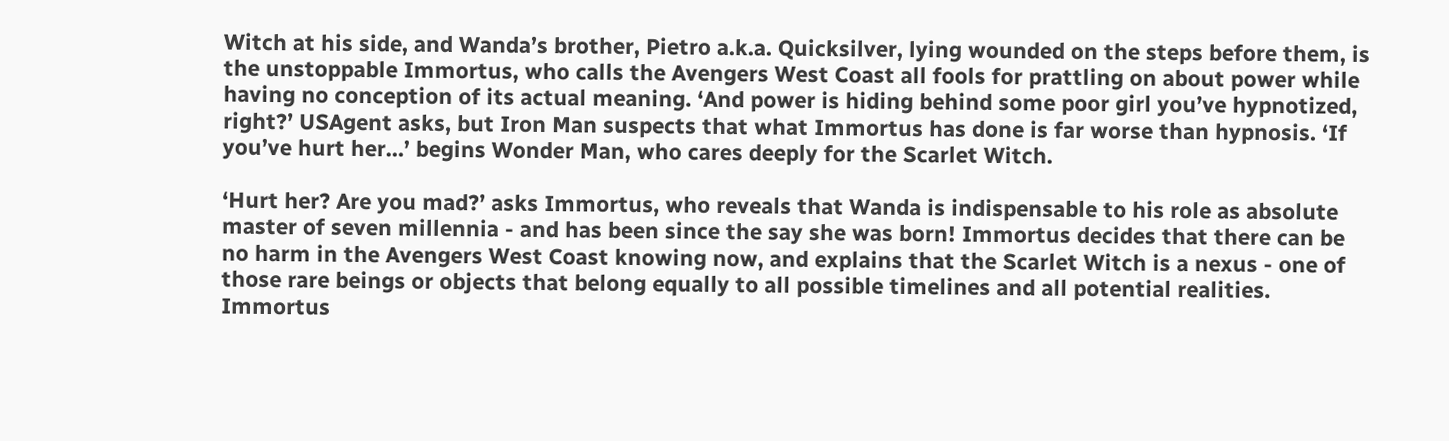Witch at his side, and Wanda’s brother, Pietro a.k.a. Quicksilver, lying wounded on the steps before them, is the unstoppable Immortus, who calls the Avengers West Coast all fools for prattling on about power while having no conception of its actual meaning. ‘And power is hiding behind some poor girl you’ve hypnotized, right?’ USAgent asks, but Iron Man suspects that what Immortus has done is far worse than hypnosis. ‘If you’ve hurt her…’ begins Wonder Man, who cares deeply for the Scarlet Witch.

‘Hurt her? Are you mad?’ asks Immortus, who reveals that Wanda is indispensable to his role as absolute master of seven millennia - and has been since the say she was born! Immortus decides that there can be no harm in the Avengers West Coast knowing now, and explains that the Scarlet Witch is a nexus - one of those rare beings or objects that belong equally to all possible timelines and all potential realities. Immortus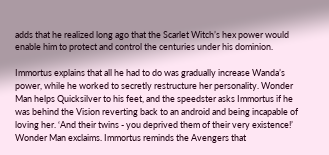adds that he realized long ago that the Scarlet Witch’s hex power would enable him to protect and control the centuries under his dominion.

Immortus explains that all he had to do was gradually increase Wanda’s power, while he worked to secretly restructure her personality. Wonder Man helps Quicksilver to his feet, and the speedster asks Immortus if he was behind the Vision reverting back to an android and being incapable of loving her. ‘And their twins - you deprived them of their very existence!’ Wonder Man exclaims. Immortus reminds the Avengers that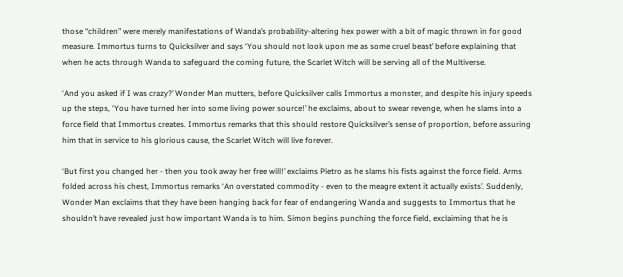those “children” were merely manifestations of Wanda’s probability-altering hex power with a bit of magic thrown in for good measure. Immortus turns to Quicksilver and says ‘You should not look upon me as some cruel beast’ before explaining that when he acts through Wanda to safeguard the coming future, the Scarlet Witch will be serving all of the Multiverse.

‘And you asked if I was crazy?’ Wonder Man mutters, before Quicksilver calls Immortus a monster, and despite his injury speeds up the steps, ‘You have turned her into some living power source!’ he exclaims, about to swear revenge, when he slams into a force field that Immortus creates. Immortus remarks that this should restore Quicksilver’s sense of proportion, before assuring him that in service to his glorious cause, the Scarlet Witch will live forever.

‘But first you changed her - then you took away her free will!’ exclaims Pietro as he slams his fists against the force field. Arms folded across his chest, Immortus remarks ‘An overstated commodity - even to the meagre extent it actually exists’. Suddenly, Wonder Man exclaims that they have been hanging back for fear of endangering Wanda and suggests to Immortus that he shouldn’t have revealed just how important Wanda is to him. Simon begins punching the force field, exclaiming that he is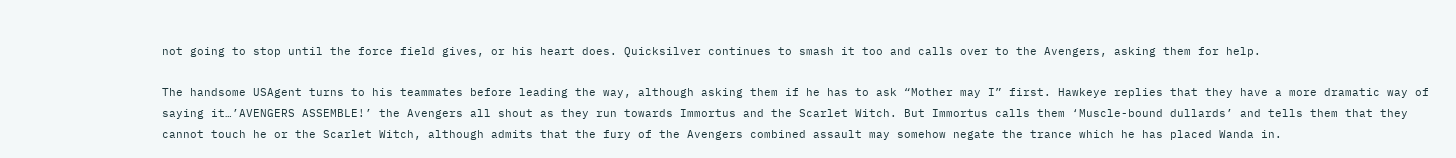not going to stop until the force field gives, or his heart does. Quicksilver continues to smash it too and calls over to the Avengers, asking them for help.

The handsome USAgent turns to his teammates before leading the way, although asking them if he has to ask “Mother may I” first. Hawkeye replies that they have a more dramatic way of saying it…’AVENGERS ASSEMBLE!’ the Avengers all shout as they run towards Immortus and the Scarlet Witch. But Immortus calls them ‘Muscle-bound dullards’ and tells them that they cannot touch he or the Scarlet Witch, although admits that the fury of the Avengers combined assault may somehow negate the trance which he has placed Wanda in.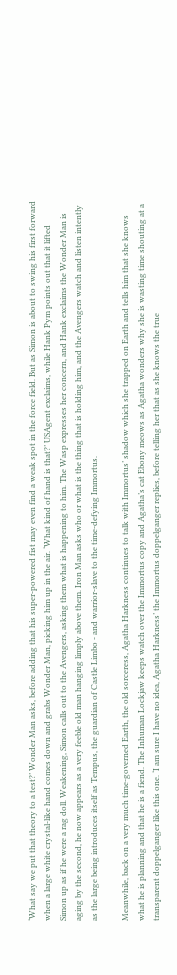‘What say we put that theory to a test?’ Wonder Man asks, before adding that his super-powered fist may even find a weak spot in the force field. But as Simon is about to swing his first forward when a large white crystal-like hand comes down and grabs Wonder Man, picking him up in the air. ‘What kind of hand is that?’ USAgent exclaims, while Hank Pym points out that it lifted Simon up as if he were a rag doll. Weakening, Simon calls out to the Avengers, asking them what is happening to him. The Wasp expresses her concern, and Hank exclaims the Wonder Man is aging by the second, he now appears as a very feeble old man hanging limply above them. Iron Man asks who or what is the thing that is holding him, and the Avengers watch and listen intently as the large being introduces itself as Tempus, the guardian of Castle Limbo - and warrior-slave to the time-defying Immortus.

Meanwhile, back on a very much time-governed Earth, the old sorceress, Agatha Harkness continues to talk with Immortus’ shadow which she trapped on Earth and tells him that she knows what he is planning and that he is a fiend. The Inhuman Lockjaw keeps watch over the Immortus copy and Agatha’s cat Ebony meows as Agatha wonders why she is wasting time shouting at a transparent doppelganger like this one. ‘I am sure I have no idea, Agatha Harkness’ the Immortus doppelganger replies, before telling her that as she knows the true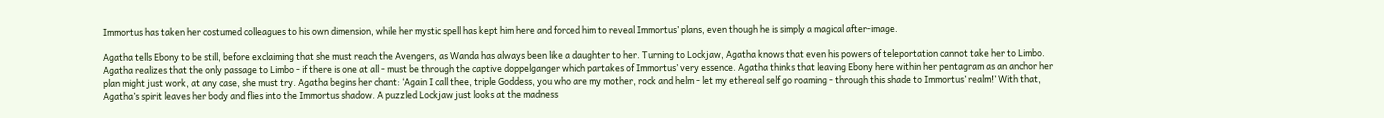Immortus has taken her costumed colleagues to his own dimension, while her mystic spell has kept him here and forced him to reveal Immortus’ plans, even though he is simply a magical after-image.

Agatha tells Ebony to be still, before exclaiming that she must reach the Avengers, as Wanda has always been like a daughter to her. Turning to Lockjaw, Agatha knows that even his powers of teleportation cannot take her to Limbo. Agatha realizes that the only passage to Limbo - if there is one at all - must be through the captive doppelganger which partakes of Immortus’ very essence. Agatha thinks that leaving Ebony here within her pentagram as an anchor her plan might just work, at any case, she must try. Agatha begins her chant: ‘Again I call thee, triple Goddess, you who are my mother, rock and helm - let my ethereal self go roaming - through this shade to Immortus’ realm!’ With that, Agatha’s spirit leaves her body and flies into the Immortus shadow. A puzzled Lockjaw just looks at the madness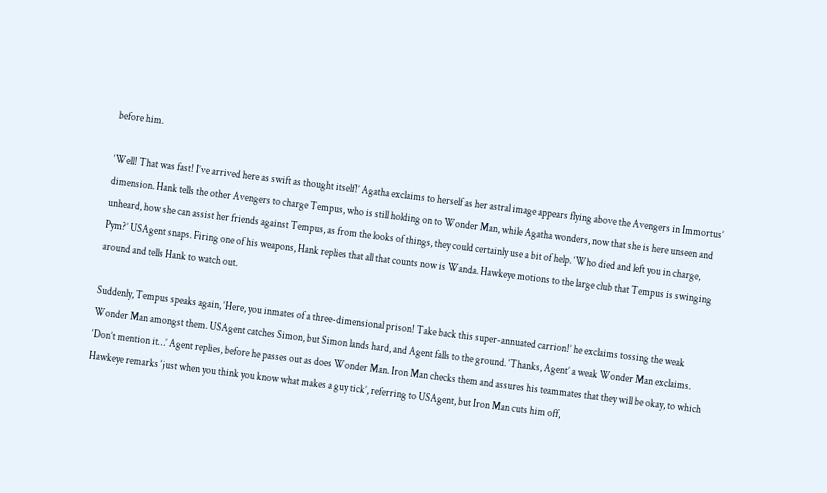before him.

‘Well! That was fast! I’ve arrived here as swift as thought itself!’ Agatha exclaims to herself as her astral image appears flying above the Avengers in Immortus’ dimension. Hank tells the other Avengers to charge Tempus, who is still holding on to Wonder Man, while Agatha wonders, now that she is here unseen and unheard, how she can assist her friends against Tempus, as from the looks of things, they could certainly use a bit of help. ‘Who died and left you in charge, Pym?’ USAgent snaps. Firing one of his weapons, Hank replies that all that counts now is Wanda. Hawkeye motions to the large club that Tempus is swinging around and tells Hank to watch out.

Suddenly, Tempus speaks again, ‘Here, you inmates of a three-dimensional prison! Take back this super-annuated carrion!’ he exclaims tossing the weak Wonder Man amongst them. USAgent catches Simon, but Simon lands hard, and Agent falls to the ground. ‘Thanks, Agent’ a weak Wonder Man exclaims. ‘Don’t mention it…’ Agent replies, before he passes out as does Wonder Man. Iron Man checks them and assures his teammates that they will be okay, to which Hawkeye remarks ‘just when you think you know what makes a guy tick’, referring to USAgent, but Iron Man cuts him off,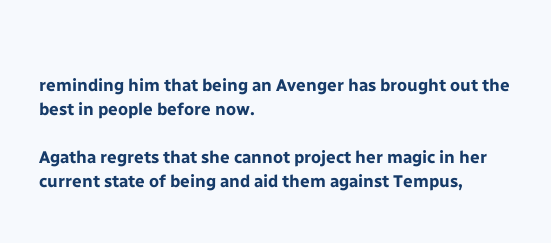reminding him that being an Avenger has brought out the best in people before now.

Agatha regrets that she cannot project her magic in her current state of being and aid them against Tempus,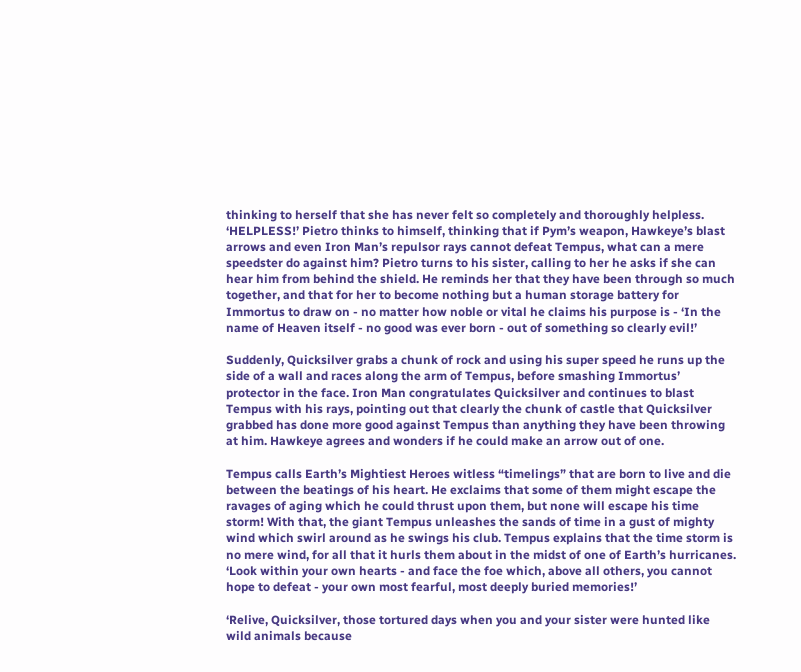thinking to herself that she has never felt so completely and thoroughly helpless. ‘HELPLESS!’ Pietro thinks to himself, thinking that if Pym’s weapon, Hawkeye’s blast arrows and even Iron Man’s repulsor rays cannot defeat Tempus, what can a mere speedster do against him? Pietro turns to his sister, calling to her he asks if she can hear him from behind the shield. He reminds her that they have been through so much together, and that for her to become nothing but a human storage battery for Immortus to draw on - no matter how noble or vital he claims his purpose is - ‘In the name of Heaven itself - no good was ever born - out of something so clearly evil!’

Suddenly, Quicksilver grabs a chunk of rock and using his super speed he runs up the side of a wall and races along the arm of Tempus, before smashing Immortus’ protector in the face. Iron Man congratulates Quicksilver and continues to blast Tempus with his rays, pointing out that clearly the chunk of castle that Quicksilver grabbed has done more good against Tempus than anything they have been throwing at him. Hawkeye agrees and wonders if he could make an arrow out of one.

Tempus calls Earth’s Mightiest Heroes witless “timelings” that are born to live and die between the beatings of his heart. He exclaims that some of them might escape the ravages of aging which he could thrust upon them, but none will escape his time storm! With that, the giant Tempus unleashes the sands of time in a gust of mighty wind which swirl around as he swings his club. Tempus explains that the time storm is no mere wind, for all that it hurls them about in the midst of one of Earth’s hurricanes. ‘Look within your own hearts - and face the foe which, above all others, you cannot hope to defeat - your own most fearful, most deeply buried memories!’

‘Relive, Quicksilver, those tortured days when you and your sister were hunted like wild animals because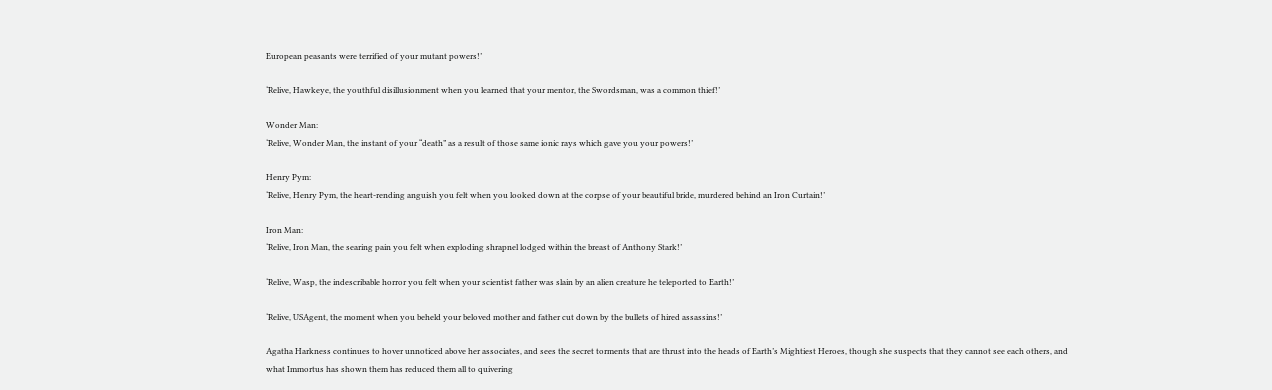European peasants were terrified of your mutant powers!’

‘Relive, Hawkeye, the youthful disillusionment when you learned that your mentor, the Swordsman, was a common thief!’

Wonder Man:
‘Relive, Wonder Man, the instant of your “death” as a result of those same ionic rays which gave you your powers!’

Henry Pym:
‘Relive, Henry Pym, the heart-rending anguish you felt when you looked down at the corpse of your beautiful bride, murdered behind an Iron Curtain!’

Iron Man:
‘Relive, Iron Man, the searing pain you felt when exploding shrapnel lodged within the breast of Anthony Stark!’

‘Relive, Wasp, the indescribable horror you felt when your scientist father was slain by an alien creature he teleported to Earth!’

‘Relive, USAgent, the moment when you beheld your beloved mother and father cut down by the bullets of hired assassins!’

Agatha Harkness continues to hover unnoticed above her associates, and sees the secret torments that are thrust into the heads of Earth’s Mightiest Heroes, though she suspects that they cannot see each others, and what Immortus has shown them has reduced them all to quivering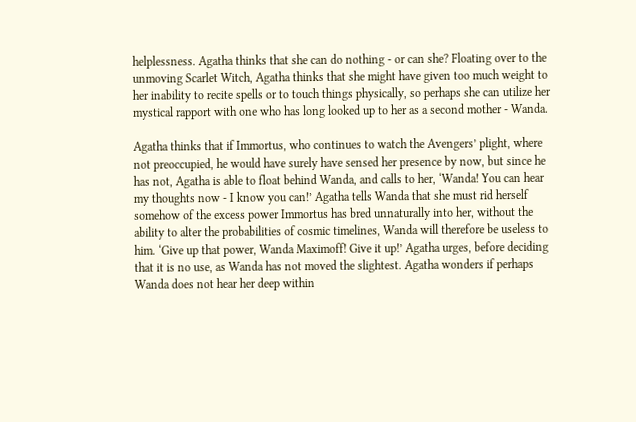helplessness. Agatha thinks that she can do nothing - or can she? Floating over to the unmoving Scarlet Witch, Agatha thinks that she might have given too much weight to her inability to recite spells or to touch things physically, so perhaps she can utilize her mystical rapport with one who has long looked up to her as a second mother - Wanda.

Agatha thinks that if Immortus, who continues to watch the Avengers’ plight, where not preoccupied, he would have surely have sensed her presence by now, but since he has not, Agatha is able to float behind Wanda, and calls to her, ‘Wanda! You can hear my thoughts now - I know you can!’ Agatha tells Wanda that she must rid herself somehow of the excess power Immortus has bred unnaturally into her, without the ability to alter the probabilities of cosmic timelines, Wanda will therefore be useless to him. ‘Give up that power, Wanda Maximoff! Give it up!’ Agatha urges, before deciding that it is no use, as Wanda has not moved the slightest. Agatha wonders if perhaps Wanda does not hear her deep within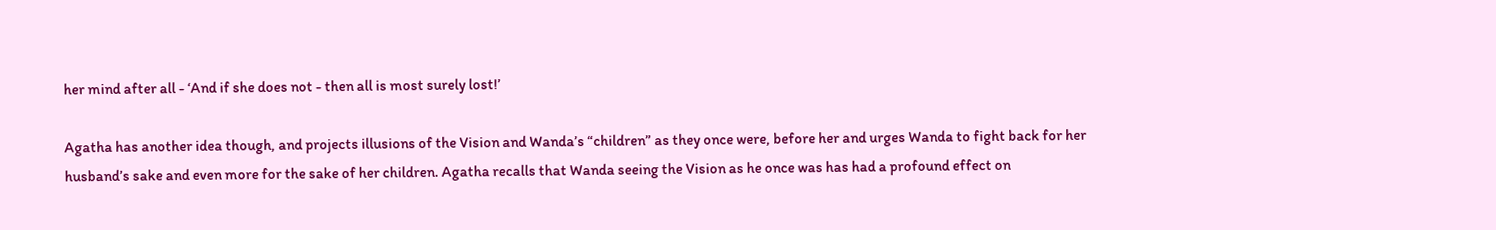her mind after all - ‘And if she does not - then all is most surely lost!’

Agatha has another idea though, and projects illusions of the Vision and Wanda’s “children” as they once were, before her and urges Wanda to fight back for her husband’s sake and even more for the sake of her children. Agatha recalls that Wanda seeing the Vision as he once was has had a profound effect on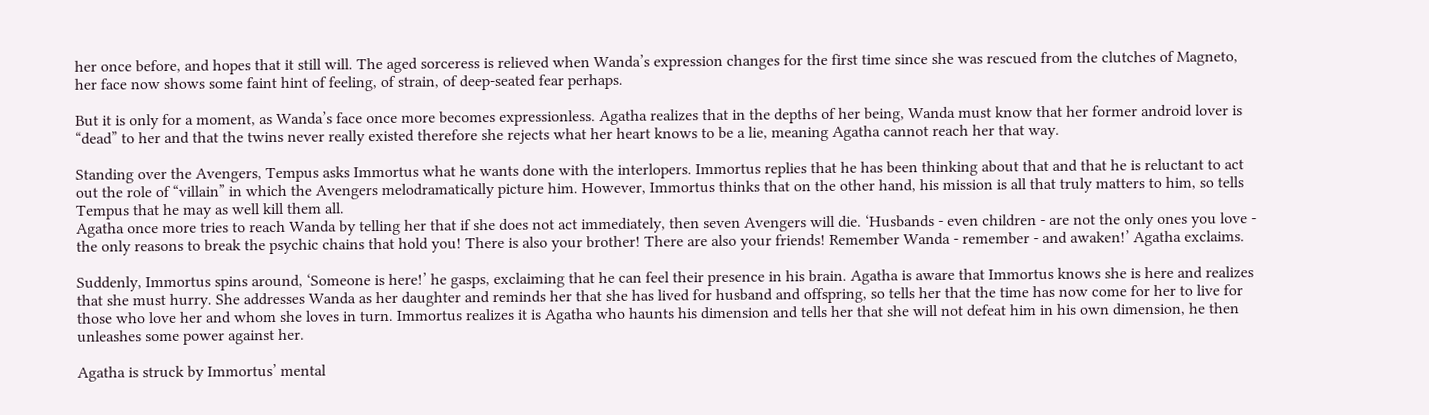her once before, and hopes that it still will. The aged sorceress is relieved when Wanda’s expression changes for the first time since she was rescued from the clutches of Magneto, her face now shows some faint hint of feeling, of strain, of deep-seated fear perhaps.

But it is only for a moment, as Wanda’s face once more becomes expressionless. Agatha realizes that in the depths of her being, Wanda must know that her former android lover is “dead” to her and that the twins never really existed therefore she rejects what her heart knows to be a lie, meaning Agatha cannot reach her that way.

Standing over the Avengers, Tempus asks Immortus what he wants done with the interlopers. Immortus replies that he has been thinking about that and that he is reluctant to act out the role of “villain” in which the Avengers melodramatically picture him. However, Immortus thinks that on the other hand, his mission is all that truly matters to him, so tells Tempus that he may as well kill them all.
Agatha once more tries to reach Wanda by telling her that if she does not act immediately, then seven Avengers will die. ‘Husbands - even children - are not the only ones you love - the only reasons to break the psychic chains that hold you! There is also your brother! There are also your friends! Remember Wanda - remember - and awaken!’ Agatha exclaims.

Suddenly, Immortus spins around, ‘Someone is here!’ he gasps, exclaiming that he can feel their presence in his brain. Agatha is aware that Immortus knows she is here and realizes that she must hurry. She addresses Wanda as her daughter and reminds her that she has lived for husband and offspring, so tells her that the time has now come for her to live for those who love her and whom she loves in turn. Immortus realizes it is Agatha who haunts his dimension and tells her that she will not defeat him in his own dimension, he then unleashes some power against her.

Agatha is struck by Immortus’ mental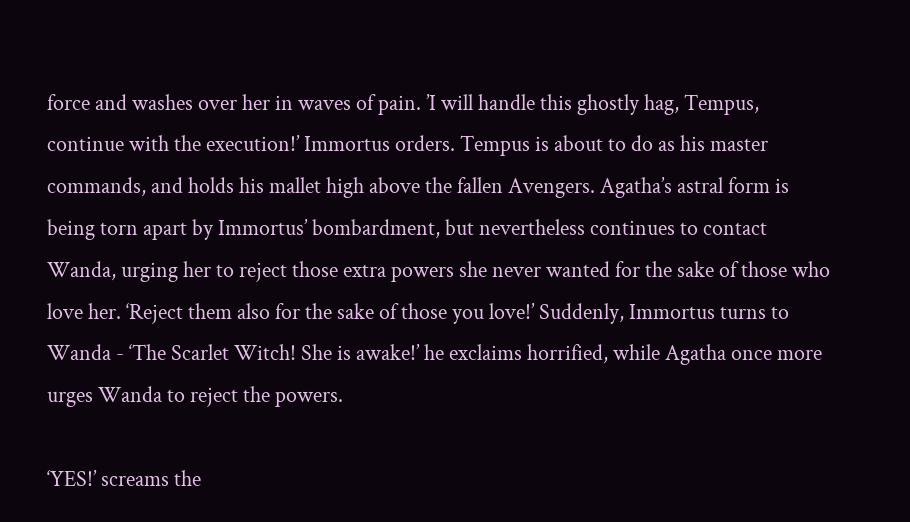force and washes over her in waves of pain. ’I will handle this ghostly hag, Tempus, continue with the execution!’ Immortus orders. Tempus is about to do as his master commands, and holds his mallet high above the fallen Avengers. Agatha’s astral form is being torn apart by Immortus’ bombardment, but nevertheless continues to contact Wanda, urging her to reject those extra powers she never wanted for the sake of those who love her. ‘Reject them also for the sake of those you love!’ Suddenly, Immortus turns to Wanda - ‘The Scarlet Witch! She is awake!’ he exclaims horrified, while Agatha once more urges Wanda to reject the powers.

‘YES!’ screams the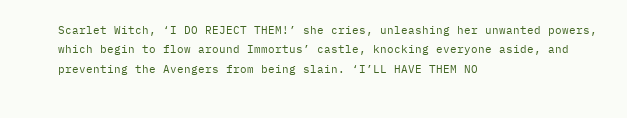Scarlet Witch, ‘I DO REJECT THEM!’ she cries, unleashing her unwanted powers, which begin to flow around Immortus’ castle, knocking everyone aside, and preventing the Avengers from being slain. ‘I’LL HAVE THEM NO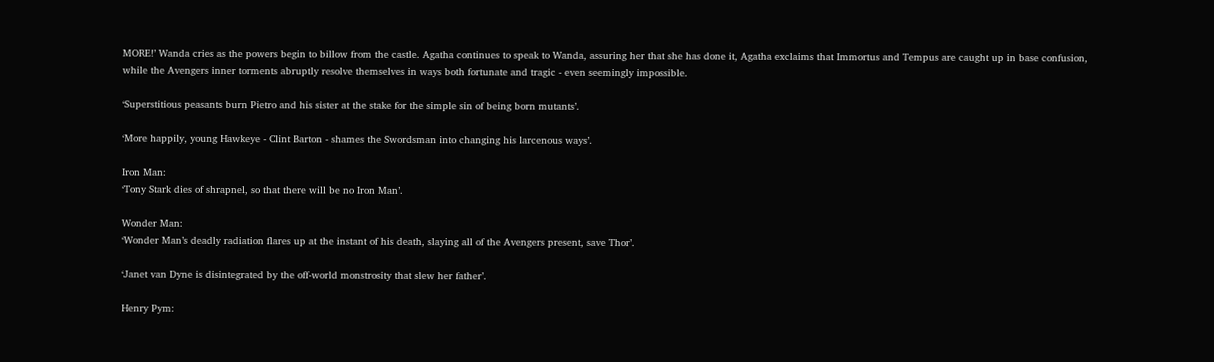MORE!’ Wanda cries as the powers begin to billow from the castle. Agatha continues to speak to Wanda, assuring her that she has done it, Agatha exclaims that Immortus and Tempus are caught up in base confusion, while the Avengers inner torments abruptly resolve themselves in ways both fortunate and tragic - even seemingly impossible.

‘Superstitious peasants burn Pietro and his sister at the stake for the simple sin of being born mutants’.

‘More happily, young Hawkeye - Clint Barton - shames the Swordsman into changing his larcenous ways’.

Iron Man:
‘Tony Stark dies of shrapnel, so that there will be no Iron Man’.

Wonder Man:
‘Wonder Man’s deadly radiation flares up at the instant of his death, slaying all of the Avengers present, save Thor’.

‘Janet van Dyne is disintegrated by the off-world monstrosity that slew her father’.

Henry Pym: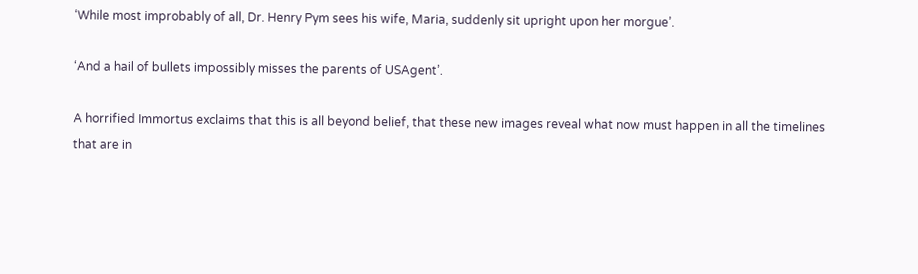‘While most improbably of all, Dr. Henry Pym sees his wife, Maria, suddenly sit upright upon her morgue’.

‘And a hail of bullets impossibly misses the parents of USAgent’.

A horrified Immortus exclaims that this is all beyond belief, that these new images reveal what now must happen in all the timelines that are in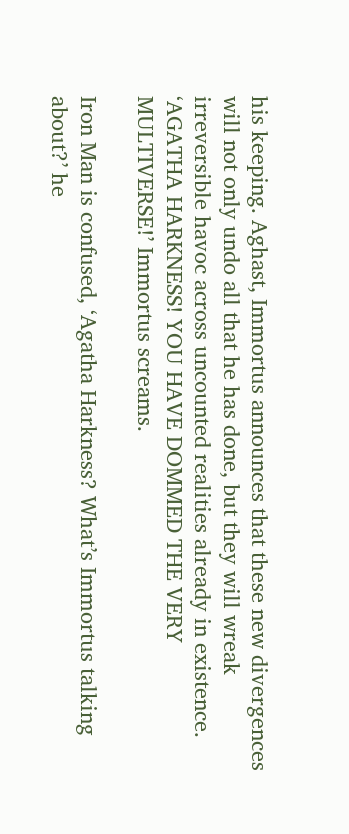his keeping. Aghast, Immortus announces that these new divergences will not only undo all that he has done, but they will wreak irreversible havoc across uncounted realities already in existence. ‘AGATHA HARKNESS! YOU HAVE DOMMED THE VERY MULTIVERSE!’ Immortus screams.

Iron Man is confused, ‘Agatha Harkness? What’s Immortus talking about?’ he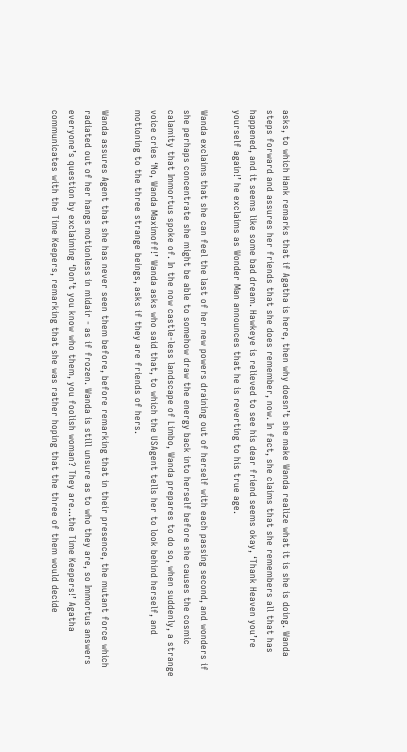asks, to which Hank remarks that if Agatha is here, then why doesn’t she make Wanda realize what it is she is doing. Wanda steps forward and assures her friends that she does remember, now. In fact, she claims that she remembers all that has happened, and it seems like some bad dream. Hawkeye is relieved to see his dear friend seems okay, ‘Thank Heaven you’re yourself again!’ he exclaims as Wonder Man announces that he is reverting to his true age.

Wanda exclaims that she can feel the last of her new powers draining out of herself with each passing second, and wonders if she perhaps concentrate she might be able to somehow draw the energy back into herself before she causes the cosmic calamity that Immortus spoke of. In the now castle-less landscape of Limbo, Wanda prepares to do so, when suddenly, a strange voice cries ‘No, Wanda Maximoff!’ Wanda asks who said that, to which the USAgent tells her to look behind herself, and motioning to the three strange beings, asks if they are friends of hers.

Wanda assures Agent that she has never seen them before, before remarking that in their presence, the mutant force which radiated out of her hangs motionless in midair - as if frozen. Wanda is still unsure as to who they are, so Immortus answers everyone’s question by exclaiming ‘Don’t you know who them, you foolish woman? They are…the Time Keepers!’ Agatha communicates with the Time Keepers, remarking that she was rather hoping that the three of them would decide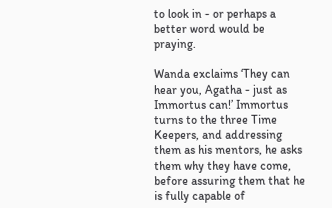to look in - or perhaps a better word would be praying.

Wanda exclaims ‘They can hear you, Agatha - just as Immortus can!’ Immortus turns to the three Time Keepers, and addressing them as his mentors, he asks them why they have come, before assuring them that he is fully capable of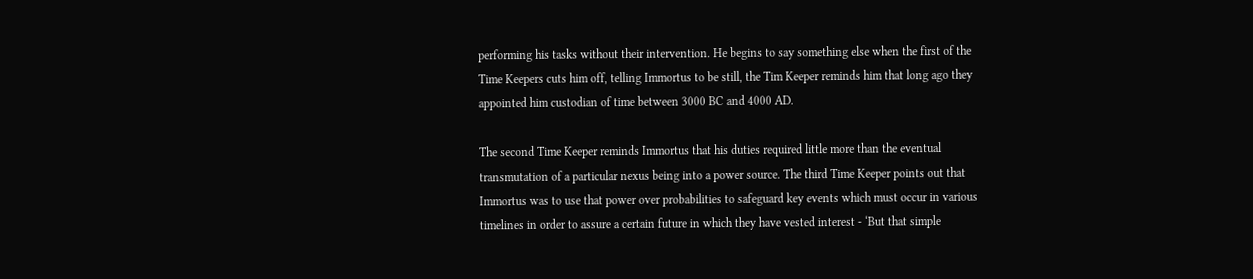performing his tasks without their intervention. He begins to say something else when the first of the Time Keepers cuts him off, telling Immortus to be still, the Tim Keeper reminds him that long ago they appointed him custodian of time between 3000 BC and 4000 AD.

The second Time Keeper reminds Immortus that his duties required little more than the eventual transmutation of a particular nexus being into a power source. The third Time Keeper points out that Immortus was to use that power over probabilities to safeguard key events which must occur in various timelines in order to assure a certain future in which they have vested interest - ‘But that simple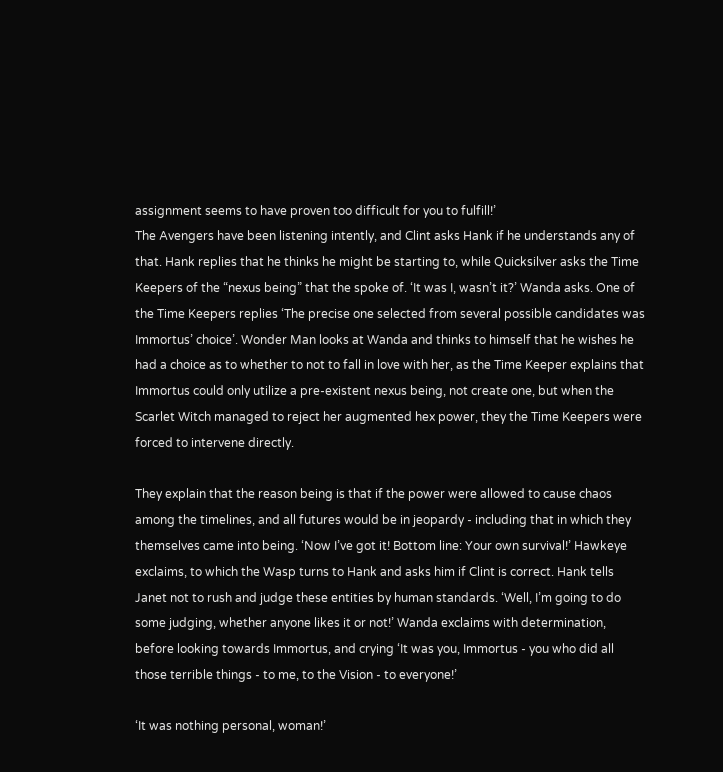assignment seems to have proven too difficult for you to fulfill!’
The Avengers have been listening intently, and Clint asks Hank if he understands any of that. Hank replies that he thinks he might be starting to, while Quicksilver asks the Time Keepers of the “nexus being” that the spoke of. ‘It was I, wasn’t it?’ Wanda asks. One of the Time Keepers replies ‘The precise one selected from several possible candidates was Immortus’ choice’. Wonder Man looks at Wanda and thinks to himself that he wishes he had a choice as to whether to not to fall in love with her, as the Time Keeper explains that Immortus could only utilize a pre-existent nexus being, not create one, but when the Scarlet Witch managed to reject her augmented hex power, they the Time Keepers were forced to intervene directly.

They explain that the reason being is that if the power were allowed to cause chaos among the timelines, and all futures would be in jeopardy - including that in which they themselves came into being. ‘Now I’ve got it! Bottom line: Your own survival!’ Hawkeye exclaims, to which the Wasp turns to Hank and asks him if Clint is correct. Hank tells Janet not to rush and judge these entities by human standards. ‘Well, I’m going to do some judging, whether anyone likes it or not!’ Wanda exclaims with determination, before looking towards Immortus, and crying ‘It was you, Immortus - you who did all those terrible things - to me, to the Vision - to everyone!’

‘It was nothing personal, woman!’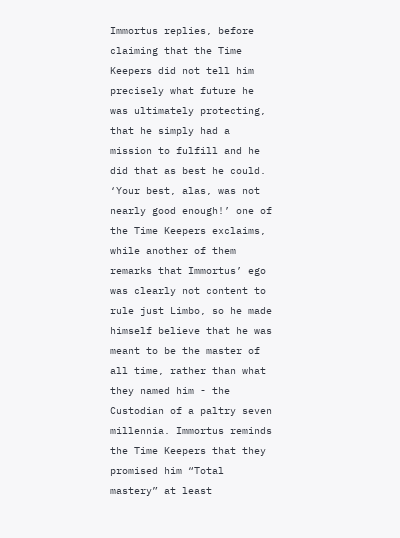Immortus replies, before claiming that the Time Keepers did not tell him precisely what future he was ultimately protecting, that he simply had a mission to fulfill and he did that as best he could. ‘Your best, alas, was not nearly good enough!’ one of the Time Keepers exclaims, while another of them remarks that Immortus’ ego was clearly not content to rule just Limbo, so he made himself believe that he was meant to be the master of all time, rather than what they named him - the Custodian of a paltry seven millennia. Immortus reminds the Time Keepers that they promised him “Total mastery” at least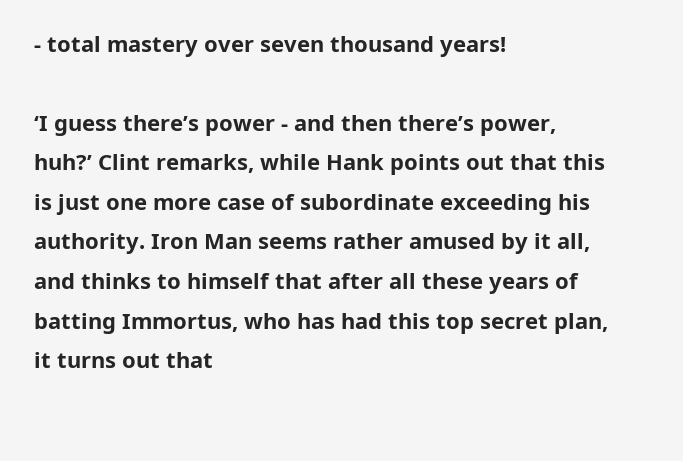- total mastery over seven thousand years!

‘I guess there’s power - and then there’s power, huh?’ Clint remarks, while Hank points out that this is just one more case of subordinate exceeding his authority. Iron Man seems rather amused by it all, and thinks to himself that after all these years of batting Immortus, who has had this top secret plan, it turns out that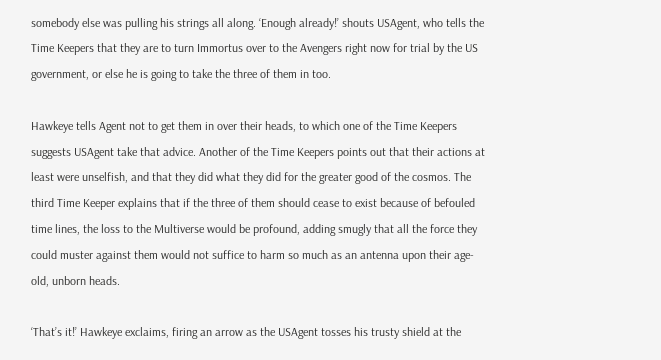somebody else was pulling his strings all along. ‘Enough already!’ shouts USAgent, who tells the Time Keepers that they are to turn Immortus over to the Avengers right now for trial by the US government, or else he is going to take the three of them in too.

Hawkeye tells Agent not to get them in over their heads, to which one of the Time Keepers suggests USAgent take that advice. Another of the Time Keepers points out that their actions at least were unselfish, and that they did what they did for the greater good of the cosmos. The third Time Keeper explains that if the three of them should cease to exist because of befouled time lines, the loss to the Multiverse would be profound, adding smugly that all the force they could muster against them would not suffice to harm so much as an antenna upon their age-old, unborn heads.

‘That’s it!’ Hawkeye exclaims, firing an arrow as the USAgent tosses his trusty shield at the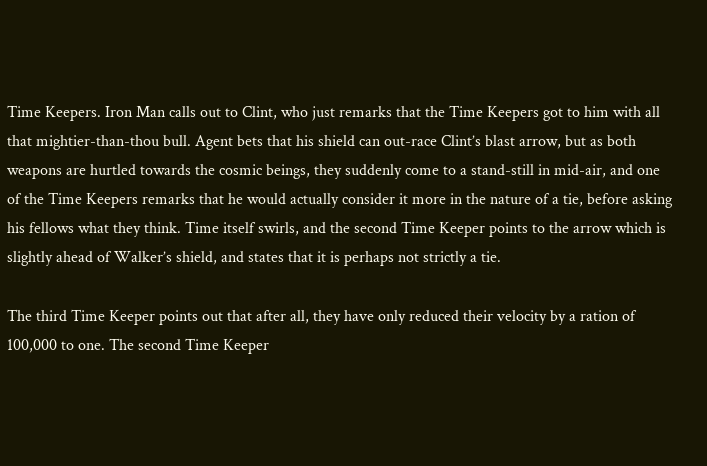Time Keepers. Iron Man calls out to Clint, who just remarks that the Time Keepers got to him with all that mightier-than-thou bull. Agent bets that his shield can out-race Clint’s blast arrow, but as both weapons are hurtled towards the cosmic beings, they suddenly come to a stand-still in mid-air, and one of the Time Keepers remarks that he would actually consider it more in the nature of a tie, before asking his fellows what they think. Time itself swirls, and the second Time Keeper points to the arrow which is slightly ahead of Walker’s shield, and states that it is perhaps not strictly a tie.

The third Time Keeper points out that after all, they have only reduced their velocity by a ration of 100,000 to one. The second Time Keeper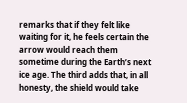remarks that if they felt like waiting for it, he feels certain the arrow would reach them sometime during the Earth’s next ice age. The third adds that, in all honesty, the shield would take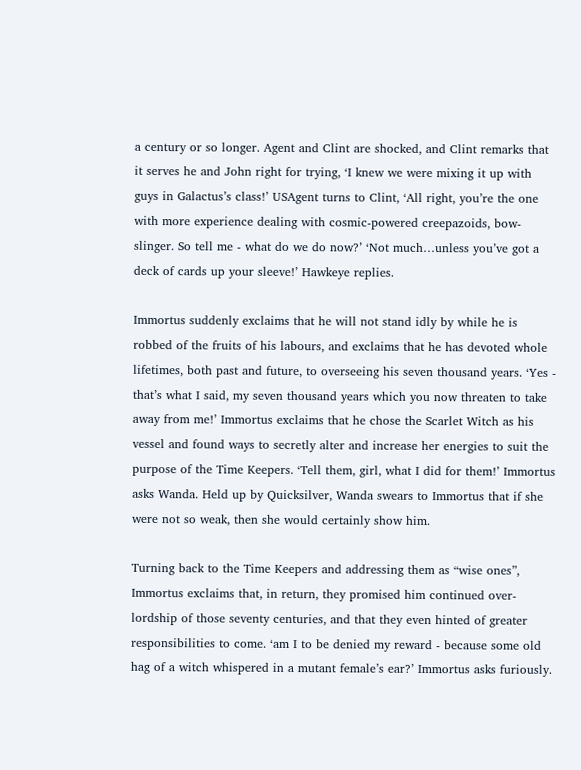a century or so longer. Agent and Clint are shocked, and Clint remarks that it serves he and John right for trying, ‘I knew we were mixing it up with guys in Galactus’s class!’ USAgent turns to Clint, ‘All right, you’re the one with more experience dealing with cosmic-powered creepazoids, bow-slinger. So tell me - what do we do now?’ ‘Not much…unless you’ve got a deck of cards up your sleeve!’ Hawkeye replies.

Immortus suddenly exclaims that he will not stand idly by while he is robbed of the fruits of his labours, and exclaims that he has devoted whole lifetimes, both past and future, to overseeing his seven thousand years. ‘Yes - that’s what I said, my seven thousand years which you now threaten to take away from me!’ Immortus exclaims that he chose the Scarlet Witch as his vessel and found ways to secretly alter and increase her energies to suit the purpose of the Time Keepers. ‘Tell them, girl, what I did for them!’ Immortus asks Wanda. Held up by Quicksilver, Wanda swears to Immortus that if she were not so weak, then she would certainly show him.

Turning back to the Time Keepers and addressing them as “wise ones”, Immortus exclaims that, in return, they promised him continued over-lordship of those seventy centuries, and that they even hinted of greater responsibilities to come. ‘am I to be denied my reward - because some old hag of a witch whispered in a mutant female’s ear?’ Immortus asks furiously.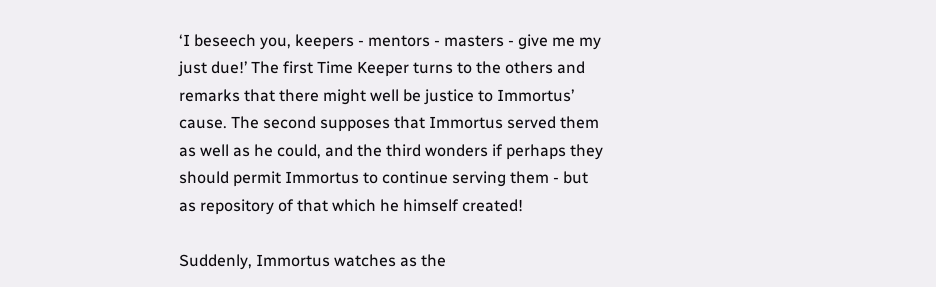‘I beseech you, keepers - mentors - masters - give me my just due!’ The first Time Keeper turns to the others and remarks that there might well be justice to Immortus’ cause. The second supposes that Immortus served them as well as he could, and the third wonders if perhaps they should permit Immortus to continue serving them - but as repository of that which he himself created!

Suddenly, Immortus watches as the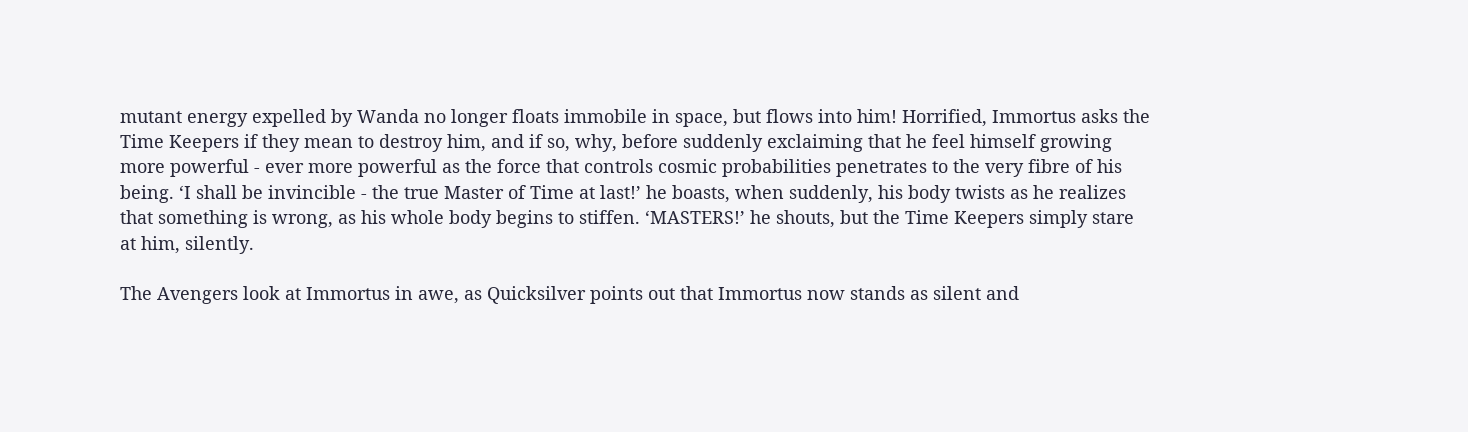mutant energy expelled by Wanda no longer floats immobile in space, but flows into him! Horrified, Immortus asks the Time Keepers if they mean to destroy him, and if so, why, before suddenly exclaiming that he feel himself growing more powerful - ever more powerful as the force that controls cosmic probabilities penetrates to the very fibre of his being. ‘I shall be invincible - the true Master of Time at last!’ he boasts, when suddenly, his body twists as he realizes that something is wrong, as his whole body begins to stiffen. ‘MASTERS!’ he shouts, but the Time Keepers simply stare at him, silently.

The Avengers look at Immortus in awe, as Quicksilver points out that Immortus now stands as silent and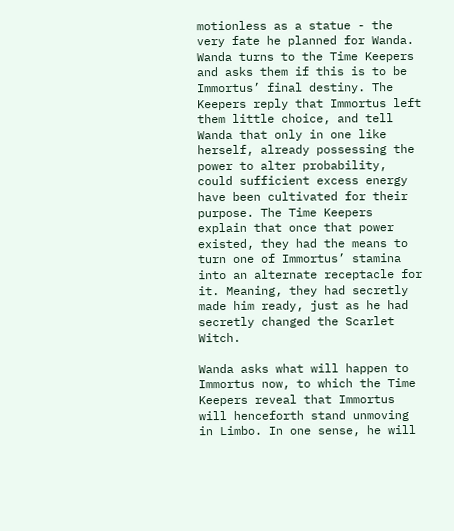motionless as a statue - the very fate he planned for Wanda. Wanda turns to the Time Keepers and asks them if this is to be Immortus’ final destiny. The Keepers reply that Immortus left them little choice, and tell Wanda that only in one like herself, already possessing the power to alter probability, could sufficient excess energy have been cultivated for their purpose. The Time Keepers explain that once that power existed, they had the means to turn one of Immortus’ stamina into an alternate receptacle for it. Meaning, they had secretly made him ready, just as he had secretly changed the Scarlet Witch.

Wanda asks what will happen to Immortus now, to which the Time Keepers reveal that Immortus will henceforth stand unmoving in Limbo. In one sense, he will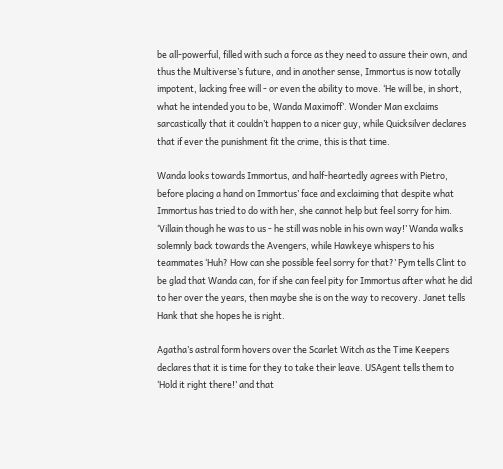be all-powerful, filled with such a force as they need to assure their own, and thus the Multiverse’s future, and in another sense, Immortus is now totally impotent, lacking free will - or even the ability to move. ‘He will be, in short, what he intended you to be, Wanda Maximoff’. Wonder Man exclaims sarcastically that it couldn’t happen to a nicer guy, while Quicksilver declares that if ever the punishment fit the crime, this is that time.

Wanda looks towards Immortus, and half-heartedly agrees with Pietro, before placing a hand on Immortus’ face and exclaiming that despite what Immortus has tried to do with her, she cannot help but feel sorry for him. ‘Villain though he was to us - he still was noble in his own way!’ Wanda walks solemnly back towards the Avengers, while Hawkeye whispers to his teammates ‘Huh? How can she possible feel sorry for that?’ Pym tells Clint to be glad that Wanda can, for if she can feel pity for Immortus after what he did to her over the years, then maybe she is on the way to recovery. Janet tells Hank that she hopes he is right.

Agatha’s astral form hovers over the Scarlet Witch as the Time Keepers declares that it is time for they to take their leave. USAgent tells them to ‘Hold it right there!’ and that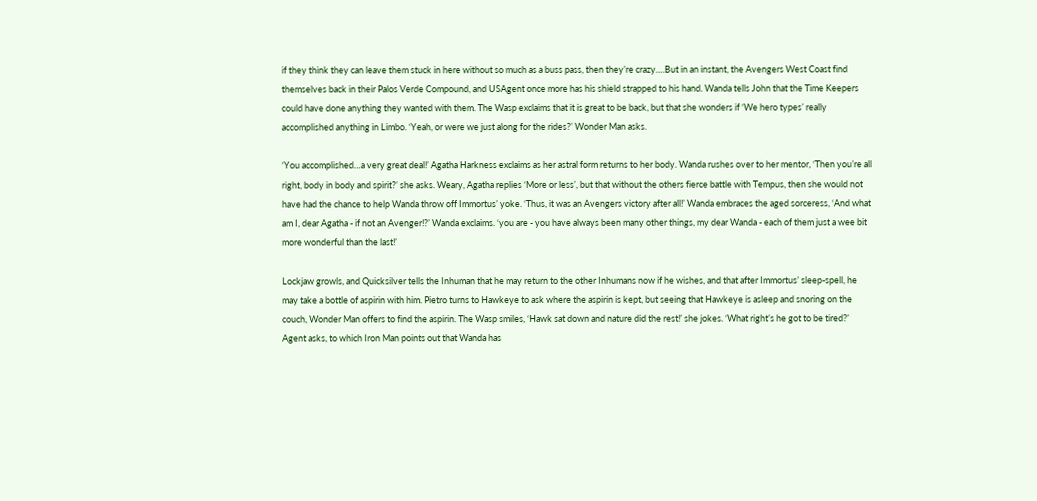if they think they can leave them stuck in here without so much as a buss pass, then they’re crazy….But in an instant, the Avengers West Coast find themselves back in their Palos Verde Compound, and USAgent once more has his shield strapped to his hand. Wanda tells John that the Time Keepers could have done anything they wanted with them. The Wasp exclaims that it is great to be back, but that she wonders if ‘We hero types’ really accomplished anything in Limbo. ‘Yeah, or were we just along for the rides?’ Wonder Man asks.

‘You accomplished…a very great deal!’ Agatha Harkness exclaims as her astral form returns to her body. Wanda rushes over to her mentor, ‘Then you’re all right, body in body and spirit?’ she asks. Weary, Agatha replies ‘More or less’, but that without the others fierce battle with Tempus, then she would not have had the chance to help Wanda throw off Immortus’ yoke. ‘Thus, it was an Avengers victory after all!’ Wanda embraces the aged sorceress, ‘And what am I, dear Agatha - if not an Avenger!?’ Wanda exclaims. ‘you are - you have always been many other things, my dear Wanda - each of them just a wee bit more wonderful than the last!’

Lockjaw growls, and Quicksilver tells the Inhuman that he may return to the other Inhumans now if he wishes, and that after Immortus’ sleep-spell, he may take a bottle of aspirin with him. Pietro turns to Hawkeye to ask where the aspirin is kept, but seeing that Hawkeye is asleep and snoring on the couch, Wonder Man offers to find the aspirin. The Wasp smiles, ‘Hawk sat down and nature did the rest!’ she jokes. ‘What right’s he got to be tired?’ Agent asks, to which Iron Man points out that Wanda has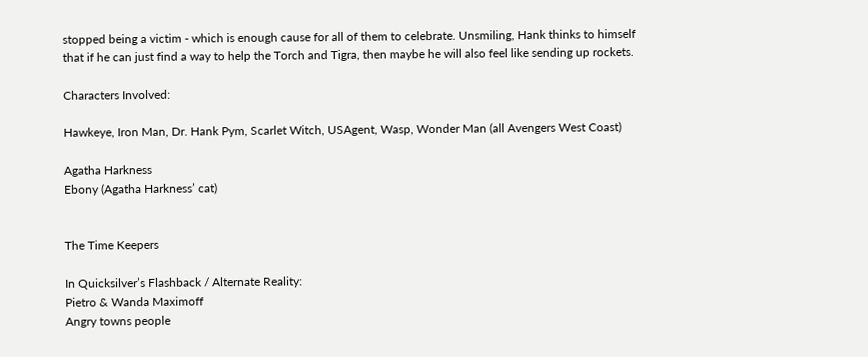stopped being a victim - which is enough cause for all of them to celebrate. Unsmiling, Hank thinks to himself that if he can just find a way to help the Torch and Tigra, then maybe he will also feel like sending up rockets.

Characters Involved:

Hawkeye, Iron Man, Dr. Hank Pym, Scarlet Witch, USAgent, Wasp, Wonder Man (all Avengers West Coast)

Agatha Harkness
Ebony (Agatha Harkness’ cat)


The Time Keepers

In Quicksilver’s Flashback / Alternate Reality:
Pietro & Wanda Maximoff
Angry towns people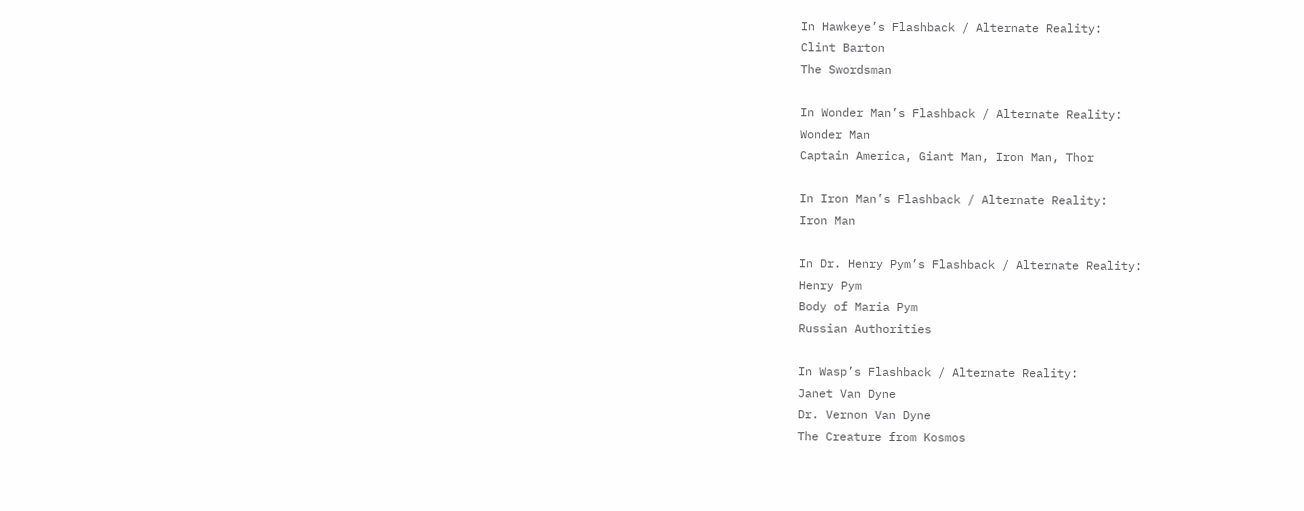In Hawkeye’s Flashback / Alternate Reality:
Clint Barton
The Swordsman

In Wonder Man’s Flashback / Alternate Reality:
Wonder Man
Captain America, Giant Man, Iron Man, Thor

In Iron Man’s Flashback / Alternate Reality:
Iron Man

In Dr. Henry Pym’s Flashback / Alternate Reality:
Henry Pym
Body of Maria Pym
Russian Authorities

In Wasp’s Flashback / Alternate Reality:
Janet Van Dyne
Dr. Vernon Van Dyne
The Creature from Kosmos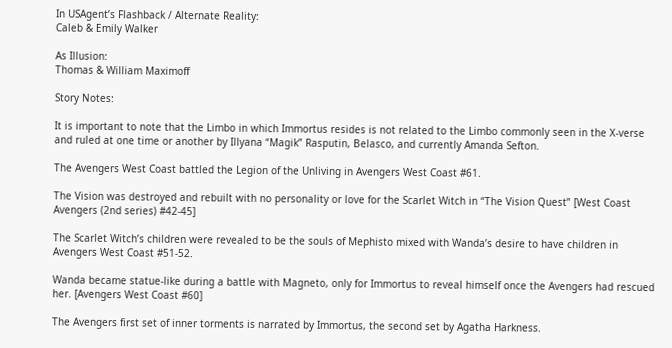In USAgent’s Flashback / Alternate Reality:
Caleb & Emily Walker

As Illusion:
Thomas & William Maximoff

Story Notes:

It is important to note that the Limbo in which Immortus resides is not related to the Limbo commonly seen in the X-verse and ruled at one time or another by Illyana “Magik” Rasputin, Belasco, and currently Amanda Sefton.

The Avengers West Coast battled the Legion of the Unliving in Avengers West Coast #61.

The Vision was destroyed and rebuilt with no personality or love for the Scarlet Witch in “The Vision Quest” [West Coast Avengers (2nd series) #42-45]

The Scarlet Witch’s children were revealed to be the souls of Mephisto mixed with Wanda’s desire to have children in Avengers West Coast #51-52.

Wanda became statue-like during a battle with Magneto, only for Immortus to reveal himself once the Avengers had rescued her. [Avengers West Coast #60]

The Avengers first set of inner torments is narrated by Immortus, the second set by Agatha Harkness.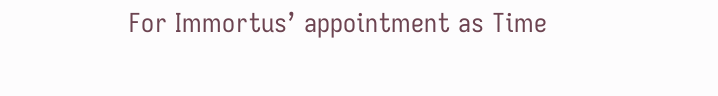For Immortus’ appointment as Time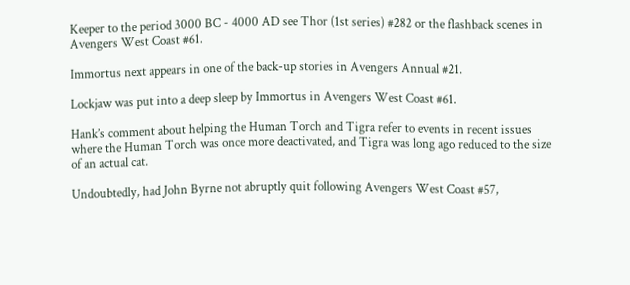Keeper to the period 3000 BC - 4000 AD see Thor (1st series) #282 or the flashback scenes in Avengers West Coast #61.

Immortus next appears in one of the back-up stories in Avengers Annual #21.

Lockjaw was put into a deep sleep by Immortus in Avengers West Coast #61.

Hank’s comment about helping the Human Torch and Tigra refer to events in recent issues where the Human Torch was once more deactivated, and Tigra was long ago reduced to the size of an actual cat.

Undoubtedly, had John Byrne not abruptly quit following Avengers West Coast #57,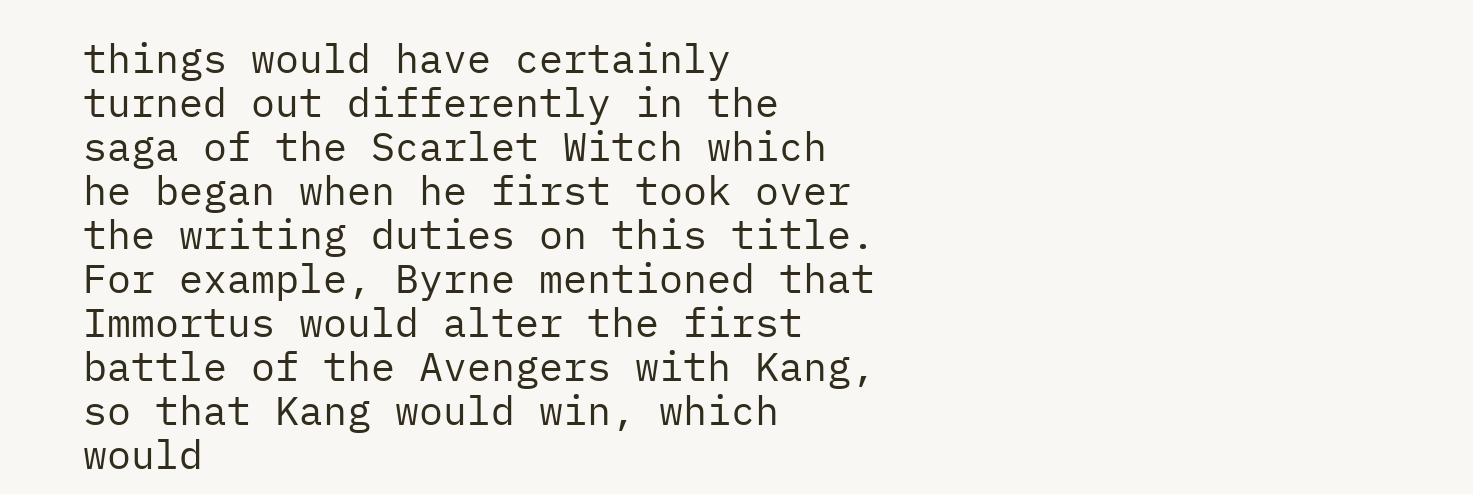things would have certainly turned out differently in the saga of the Scarlet Witch which he began when he first took over the writing duties on this title. For example, Byrne mentioned that Immortus would alter the first battle of the Avengers with Kang, so that Kang would win, which would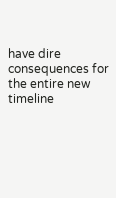have dire consequences for the entire new timeline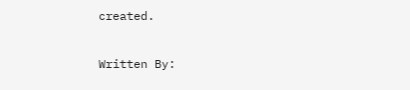created.

Written By: